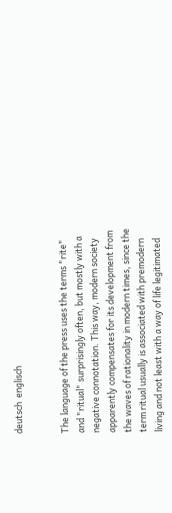deutsch  englisch


The language of the press uses the terms "rite" and "ritual" surprisingly often, but mostly with a negative connotation. This way, modern society apparently compensates for its development from the waves of rationality in modern times, since the term ritual usually is associated with premodern living and not least with a way of life legitimated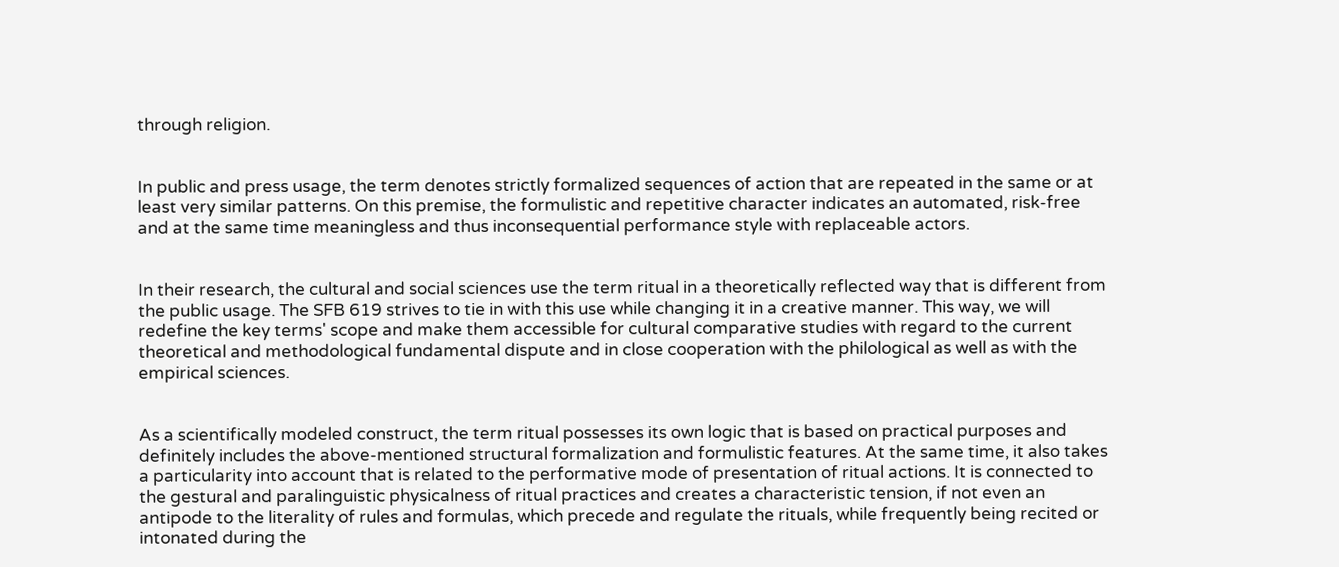through religion.


In public and press usage, the term denotes strictly formalized sequences of action that are repeated in the same or at least very similar patterns. On this premise, the formulistic and repetitive character indicates an automated, risk-free and at the same time meaningless and thus inconsequential performance style with replaceable actors.


In their research, the cultural and social sciences use the term ritual in a theoretically reflected way that is different from the public usage. The SFB 619 strives to tie in with this use while changing it in a creative manner. This way, we will redefine the key terms' scope and make them accessible for cultural comparative studies with regard to the current theoretical and methodological fundamental dispute and in close cooperation with the philological as well as with the empirical sciences.


As a scientifically modeled construct, the term ritual possesses its own logic that is based on practical purposes and definitely includes the above-mentioned structural formalization and formulistic features. At the same time, it also takes a particularity into account that is related to the performative mode of presentation of ritual actions. It is connected to the gestural and paralinguistic physicalness of ritual practices and creates a characteristic tension, if not even an antipode to the literality of rules and formulas, which precede and regulate the rituals, while frequently being recited or intonated during the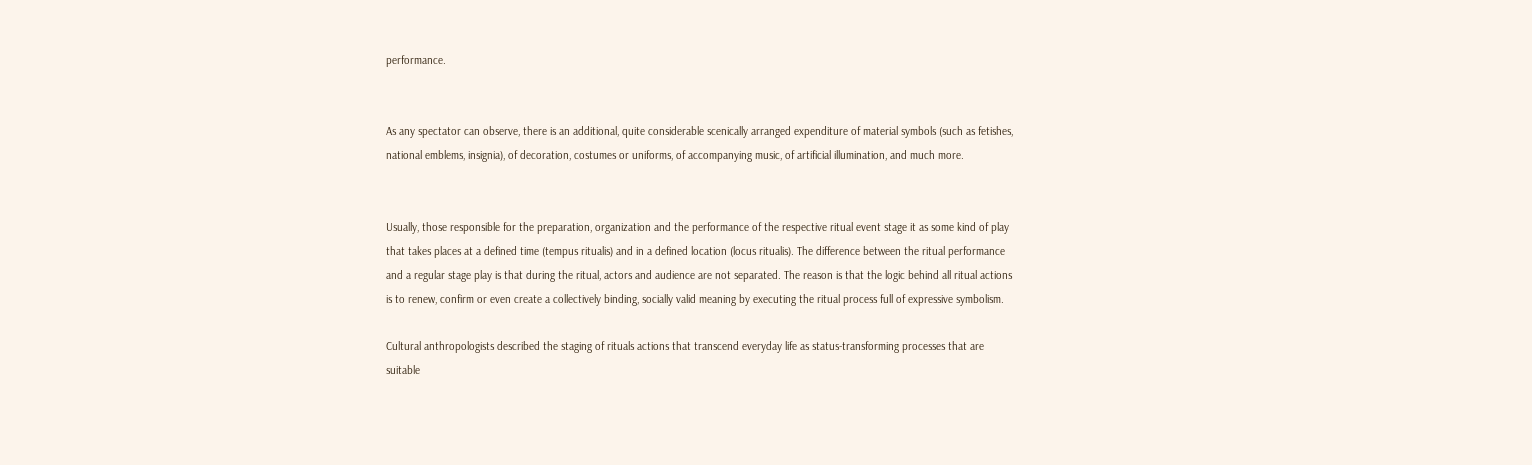performance.


As any spectator can observe, there is an additional, quite considerable scenically arranged expenditure of material symbols (such as fetishes, national emblems, insignia), of decoration, costumes or uniforms, of accompanying music, of artificial illumination, and much more.


Usually, those responsible for the preparation, organization and the performance of the respective ritual event stage it as some kind of play that takes places at a defined time (tempus ritualis) and in a defined location (locus ritualis). The difference between the ritual performance and a regular stage play is that during the ritual, actors and audience are not separated. The reason is that the logic behind all ritual actions is to renew, confirm or even create a collectively binding, socially valid meaning by executing the ritual process full of expressive symbolism.

Cultural anthropologists described the staging of rituals actions that transcend everyday life as status-transforming processes that are suitable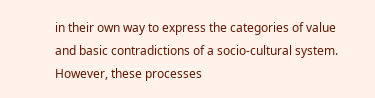in their own way to express the categories of value and basic contradictions of a socio-cultural system. However, these processes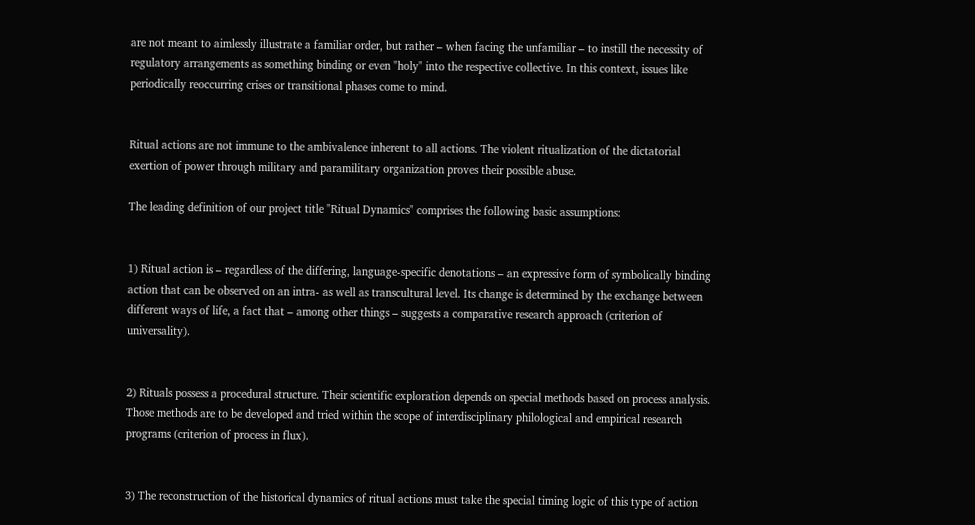are not meant to aimlessly illustrate a familiar order, but rather – when facing the unfamiliar – to instill the necessity of regulatory arrangements as something binding or even "holy" into the respective collective. In this context, issues like periodically reoccurring crises or transitional phases come to mind.


Ritual actions are not immune to the ambivalence inherent to all actions. The violent ritualization of the dictatorial exertion of power through military and paramilitary organization proves their possible abuse.

The leading definition of our project title "Ritual Dynamics" comprises the following basic assumptions:


1) Ritual action is – regardless of the differing, language-specific denotations – an expressive form of symbolically binding action that can be observed on an intra- as well as transcultural level. Its change is determined by the exchange between different ways of life, a fact that – among other things – suggests a comparative research approach (criterion of universality).


2) Rituals possess a procedural structure. Their scientific exploration depends on special methods based on process analysis. Those methods are to be developed and tried within the scope of interdisciplinary philological and empirical research programs (criterion of process in flux).


3) The reconstruction of the historical dynamics of ritual actions must take the special timing logic of this type of action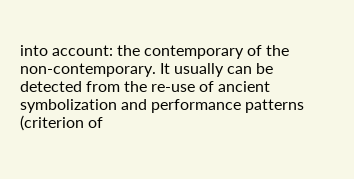into account: the contemporary of the non-contemporary. It usually can be detected from the re-use of ancient symbolization and performance patterns (criterion of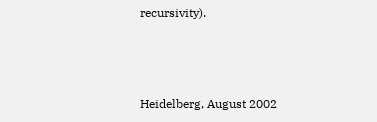recursivity).



Heidelberg, August 2002